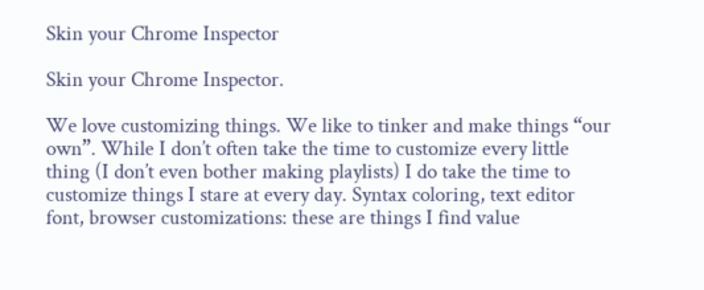Skin your Chrome Inspector

Skin your Chrome Inspector.

We love customizing things. We like to tinker and make things “our own”. While I don’t often take the time to customize every little thing (I don’t even bother making playlists) I do take the time to customize things I stare at every day. Syntax coloring, text editor font, browser customizations: these are things I find value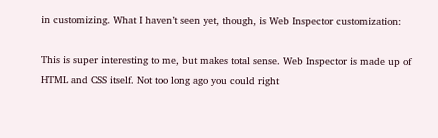in customizing. What I haven’t seen yet, though, is Web Inspector customization:

This is super interesting to me, but makes total sense. Web Inspector is made up of HTML and CSS itself. Not too long ago you could right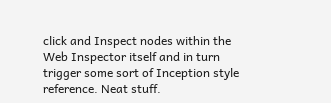click and Inspect nodes within the Web Inspector itself and in turn trigger some sort of Inception style reference. Neat stuff.